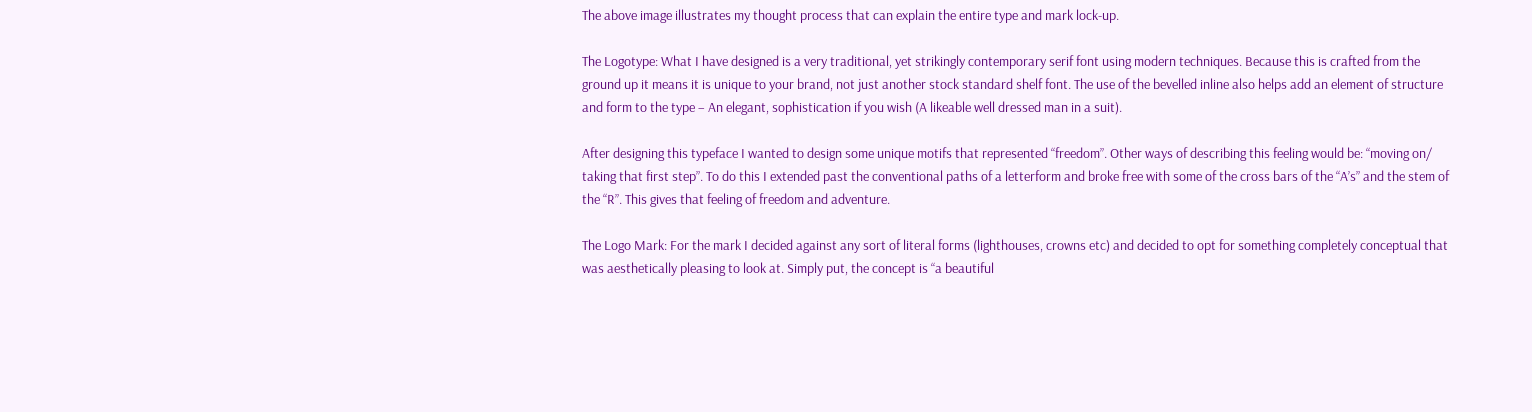The above image illustrates my thought process that can explain the entire type and mark lock-up.

The Logotype: What I have designed is a very traditional, yet strikingly contemporary serif font using modern techniques. Because this is crafted from the ground up it means it is unique to your brand, not just another stock standard shelf font. The use of the bevelled inline also helps add an element of structure and form to the type – An elegant, sophistication if you wish (A likeable well dressed man in a suit).

After designing this typeface I wanted to design some unique motifs that represented “freedom”. Other ways of describing this feeling would be: “moving on/ taking that first step”. To do this I extended past the conventional paths of a letterform and broke free with some of the cross bars of the “A’s” and the stem of the “R”. This gives that feeling of freedom and adventure.

The Logo Mark: For the mark I decided against any sort of literal forms (lighthouses, crowns etc) and decided to opt for something completely conceptual that was aesthetically pleasing to look at. Simply put, the concept is “a beautiful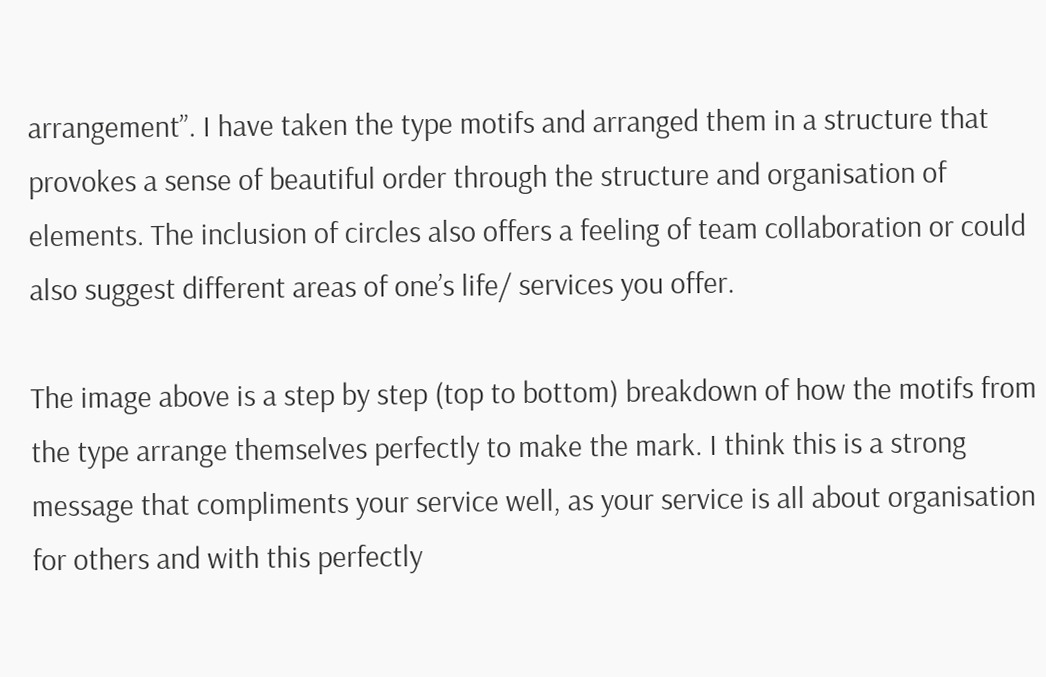arrangement”. I have taken the type motifs and arranged them in a structure that provokes a sense of beautiful order through the structure and organisation of elements. The inclusion of circles also offers a feeling of team collaboration or could also suggest different areas of one’s life/ services you offer.

The image above is a step by step (top to bottom) breakdown of how the motifs from the type arrange themselves perfectly to make the mark. I think this is a strong message that compliments your service well, as your service is all about organisation for others and with this perfectly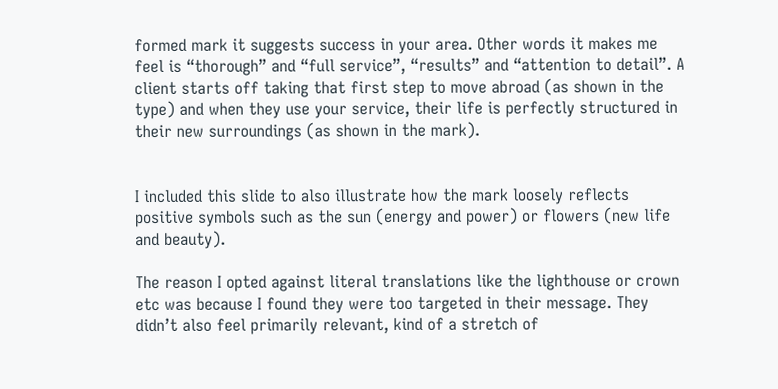formed mark it suggests success in your area. Other words it makes me feel is “thorough” and “full service”, “results” and “attention to detail”. A client starts off taking that first step to move abroad (as shown in the type) and when they use your service, their life is perfectly structured in their new surroundings (as shown in the mark).


I included this slide to also illustrate how the mark loosely reflects positive symbols such as the sun (energy and power) or flowers (new life and beauty).

The reason I opted against literal translations like the lighthouse or crown etc was because I found they were too targeted in their message. They didn’t also feel primarily relevant, kind of a stretch of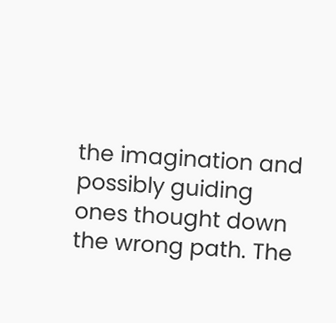the imagination and possibly guiding ones thought down the wrong path. The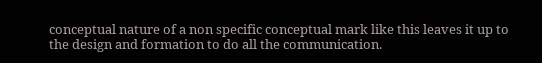conceptual nature of a non specific conceptual mark like this leaves it up to the design and formation to do all the communication.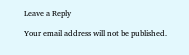Leave a Reply

Your email address will not be published.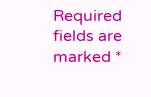Required fields are marked *